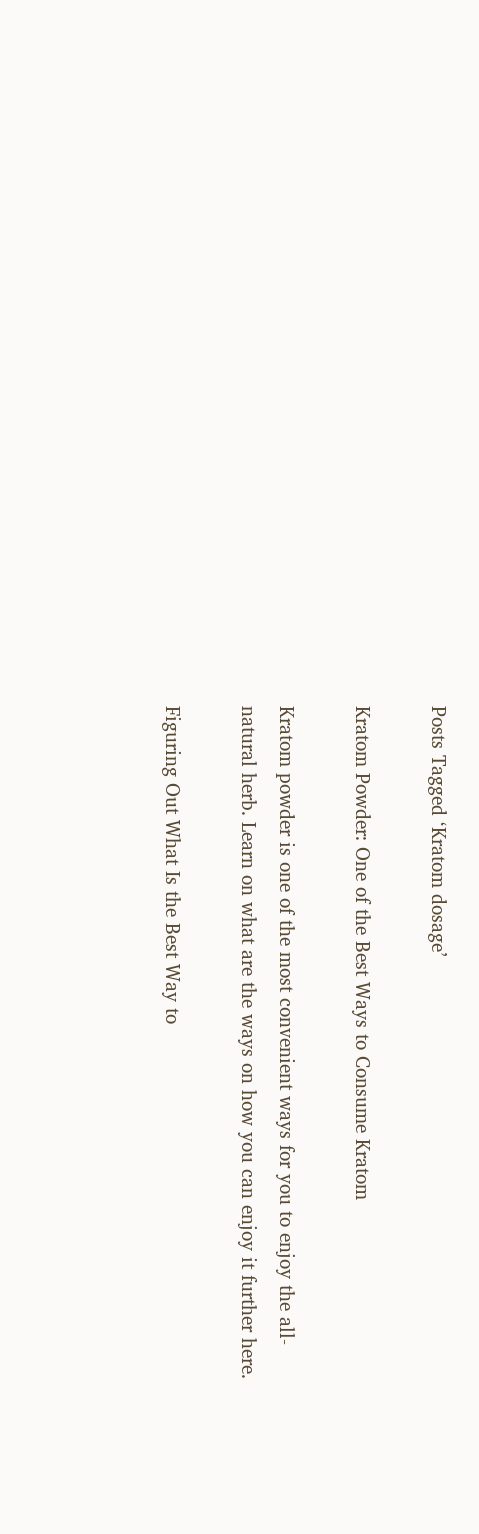Posts Tagged ‘Kratom dosage’

Kratom Powder: One of the Best Ways to Consume Kratom

Kratom powder is one of the most convenient ways for you to enjoy the all-natural herb. Learn on what are the ways on how you can enjoy it further here.

Figuring Out What Is the Best Way to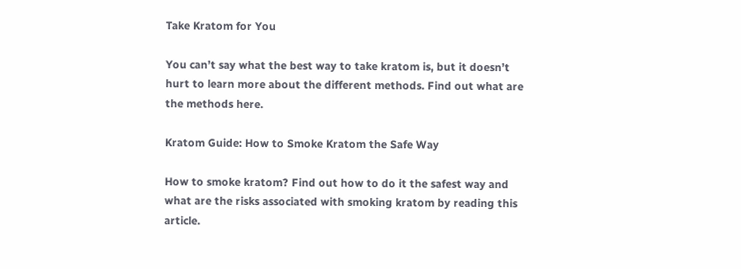Take Kratom for You

You can’t say what the best way to take kratom is, but it doesn’t hurt to learn more about the different methods. Find out what are the methods here.

Kratom Guide: How to Smoke Kratom the Safe Way

How to smoke kratom? Find out how to do it the safest way and what are the risks associated with smoking kratom by reading this article.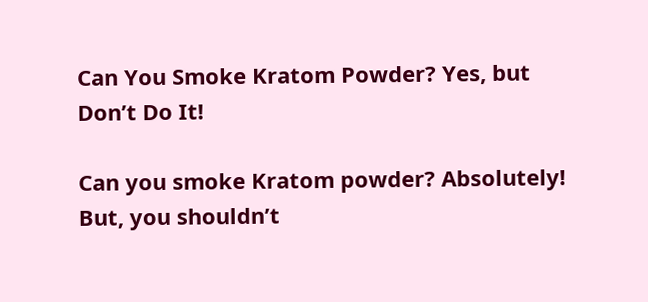Can You Smoke Kratom Powder? Yes, but Don’t Do It!

Can you smoke Kratom powder? Absolutely! But, you shouldn’t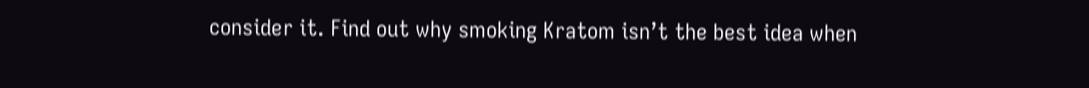consider it. Find out why smoking Kratom isn’t the best idea when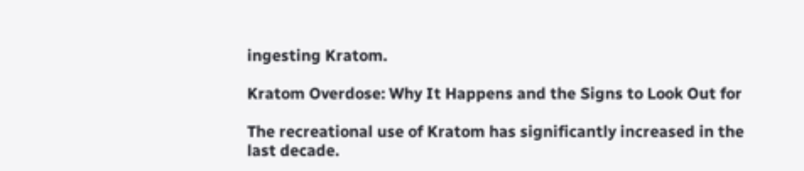ingesting Kratom.

Kratom Overdose: Why It Happens and the Signs to Look Out for

The recreational use of Kratom has significantly increased in the last decade.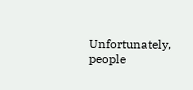Unfortunately, people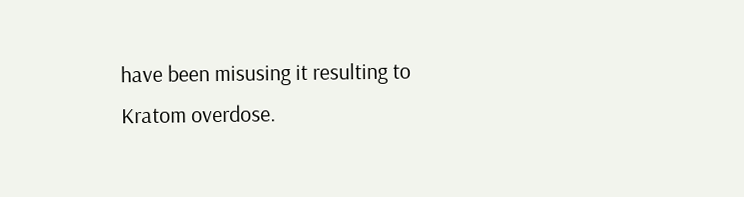have been misusing it resulting to Kratom overdose.